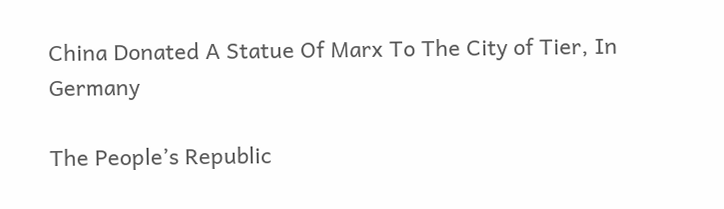China Donated A Statue Of Marx To The City of Tier, In Germany

The People’s Republic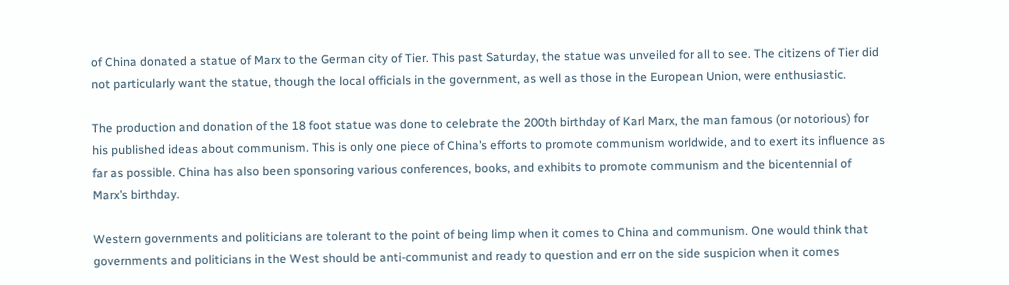of China donated a statue of Marx to the German city of Tier. This past Saturday, the statue was unveiled for all to see. The citizens of Tier did not particularly want the statue, though the local officials in the government, as well as those in the European Union, were enthusiastic.

The production and donation of the 18 foot statue was done to celebrate the 200th birthday of Karl Marx, the man famous (or notorious) for his published ideas about communism. This is only one piece of China’s efforts to promote communism worldwide, and to exert its influence as far as possible. China has also been sponsoring various conferences, books, and exhibits to promote communism and the bicentennial of Marx’s birthday.

Western governments and politicians are tolerant to the point of being limp when it comes to China and communism. One would think that governments and politicians in the West should be anti-communist and ready to question and err on the side suspicion when it comes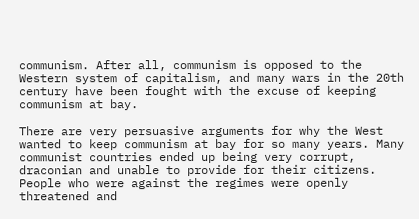communism. After all, communism is opposed to the Western system of capitalism, and many wars in the 20th century have been fought with the excuse of keeping communism at bay.

There are very persuasive arguments for why the West wanted to keep communism at bay for so many years. Many communist countries ended up being very corrupt, draconian and unable to provide for their citizens. People who were against the regimes were openly threatened and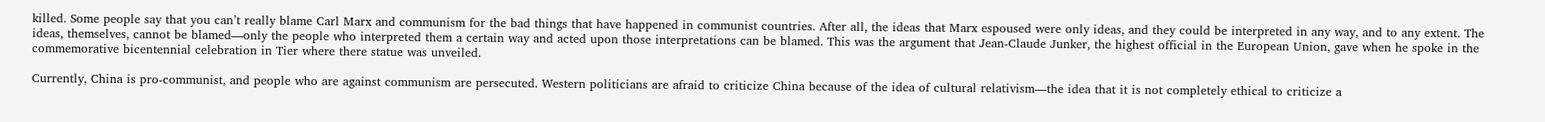killed. Some people say that you can’t really blame Carl Marx and communism for the bad things that have happened in communist countries. After all, the ideas that Marx espoused were only ideas, and they could be interpreted in any way, and to any extent. The ideas, themselves, cannot be blamed—only the people who interpreted them a certain way and acted upon those interpretations can be blamed. This was the argument that Jean-Claude Junker, the highest official in the European Union, gave when he spoke in the commemorative bicentennial celebration in Tier where there statue was unveiled.

Currently, China is pro-communist, and people who are against communism are persecuted. Western politicians are afraid to criticize China because of the idea of cultural relativism—the idea that it is not completely ethical to criticize a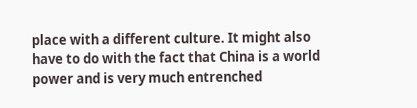place with a different culture. It might also have to do with the fact that China is a world power and is very much entrenched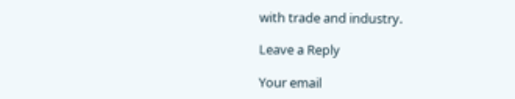with trade and industry.

Leave a Reply

Your email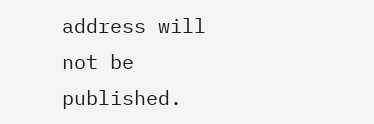address will not be published.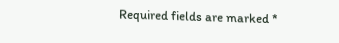Required fields are marked *